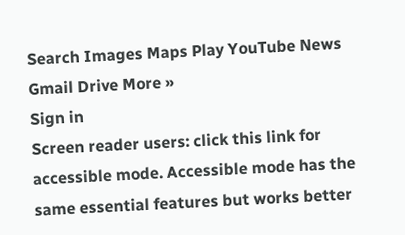Search Images Maps Play YouTube News Gmail Drive More »
Sign in
Screen reader users: click this link for accessible mode. Accessible mode has the same essential features but works better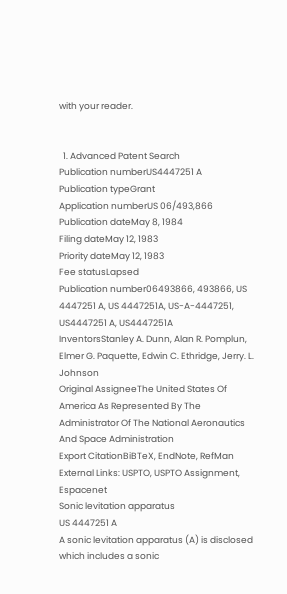with your reader.


  1. Advanced Patent Search
Publication numberUS4447251 A
Publication typeGrant
Application numberUS 06/493,866
Publication dateMay 8, 1984
Filing dateMay 12, 1983
Priority dateMay 12, 1983
Fee statusLapsed
Publication number06493866, 493866, US 4447251 A, US 4447251A, US-A-4447251, US4447251 A, US4447251A
InventorsStanley A. Dunn, Alan R. Pomplun, Elmer G. Paquette, Edwin C. Ethridge, Jerry. L. Johnson
Original AssigneeThe United States Of America As Represented By The Administrator Of The National Aeronautics And Space Administration
Export CitationBiBTeX, EndNote, RefMan
External Links: USPTO, USPTO Assignment, Espacenet
Sonic levitation apparatus
US 4447251 A
A sonic levitation apparatus (A) is disclosed which includes a sonic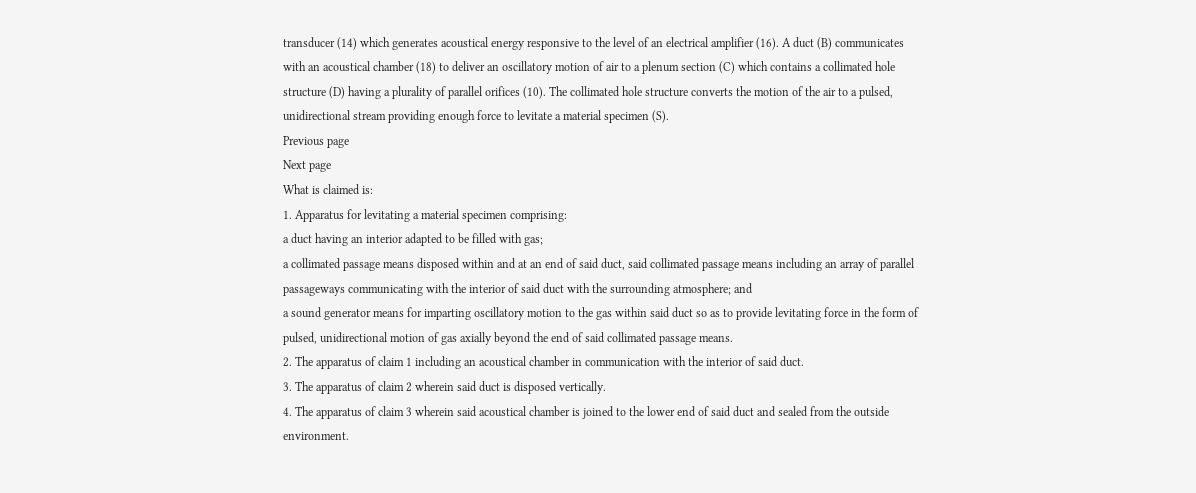transducer (14) which generates acoustical energy responsive to the level of an electrical amplifier (16). A duct (B) communicates with an acoustical chamber (18) to deliver an oscillatory motion of air to a plenum section (C) which contains a collimated hole structure (D) having a plurality of parallel orifices (10). The collimated hole structure converts the motion of the air to a pulsed, unidirectional stream providing enough force to levitate a material specimen (S).
Previous page
Next page
What is claimed is:
1. Apparatus for levitating a material specimen comprising:
a duct having an interior adapted to be filled with gas;
a collimated passage means disposed within and at an end of said duct, said collimated passage means including an array of parallel passageways communicating with the interior of said duct with the surrounding atmosphere; and
a sound generator means for imparting oscillatory motion to the gas within said duct so as to provide levitating force in the form of pulsed, unidirectional motion of gas axially beyond the end of said collimated passage means.
2. The apparatus of claim 1 including an acoustical chamber in communication with the interior of said duct.
3. The apparatus of claim 2 wherein said duct is disposed vertically.
4. The apparatus of claim 3 wherein said acoustical chamber is joined to the lower end of said duct and sealed from the outside environment.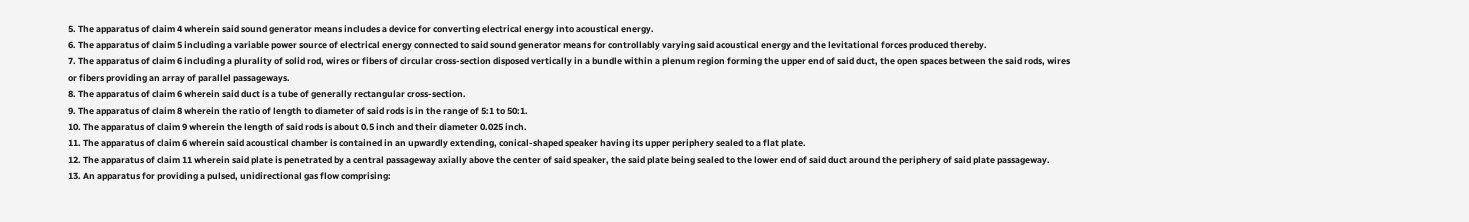5. The apparatus of claim 4 wherein said sound generator means includes a device for converting electrical energy into acoustical energy.
6. The apparatus of claim 5 including a variable power source of electrical energy connected to said sound generator means for controllably varying said acoustical energy and the levitational forces produced thereby.
7. The apparatus of claim 6 including a plurality of solid rod, wires or fibers of circular cross-section disposed vertically in a bundle within a plenum region forming the upper end of said duct, the open spaces between the said rods, wires or fibers providing an array of parallel passageways.
8. The apparatus of claim 6 wherein said duct is a tube of generally rectangular cross-section.
9. The apparatus of claim 8 wherein the ratio of length to diameter of said rods is in the range of 5:1 to 50:1.
10. The apparatus of claim 9 wherein the length of said rods is about 0.5 inch and their diameter 0.025 inch.
11. The apparatus of claim 6 wherein said acoustical chamber is contained in an upwardly extending, conical-shaped speaker having its upper periphery sealed to a flat plate.
12. The apparatus of claim 11 wherein said plate is penetrated by a central passageway axially above the center of said speaker, the said plate being sealed to the lower end of said duct around the periphery of said plate passageway.
13. An apparatus for providing a pulsed, unidirectional gas flow comprising: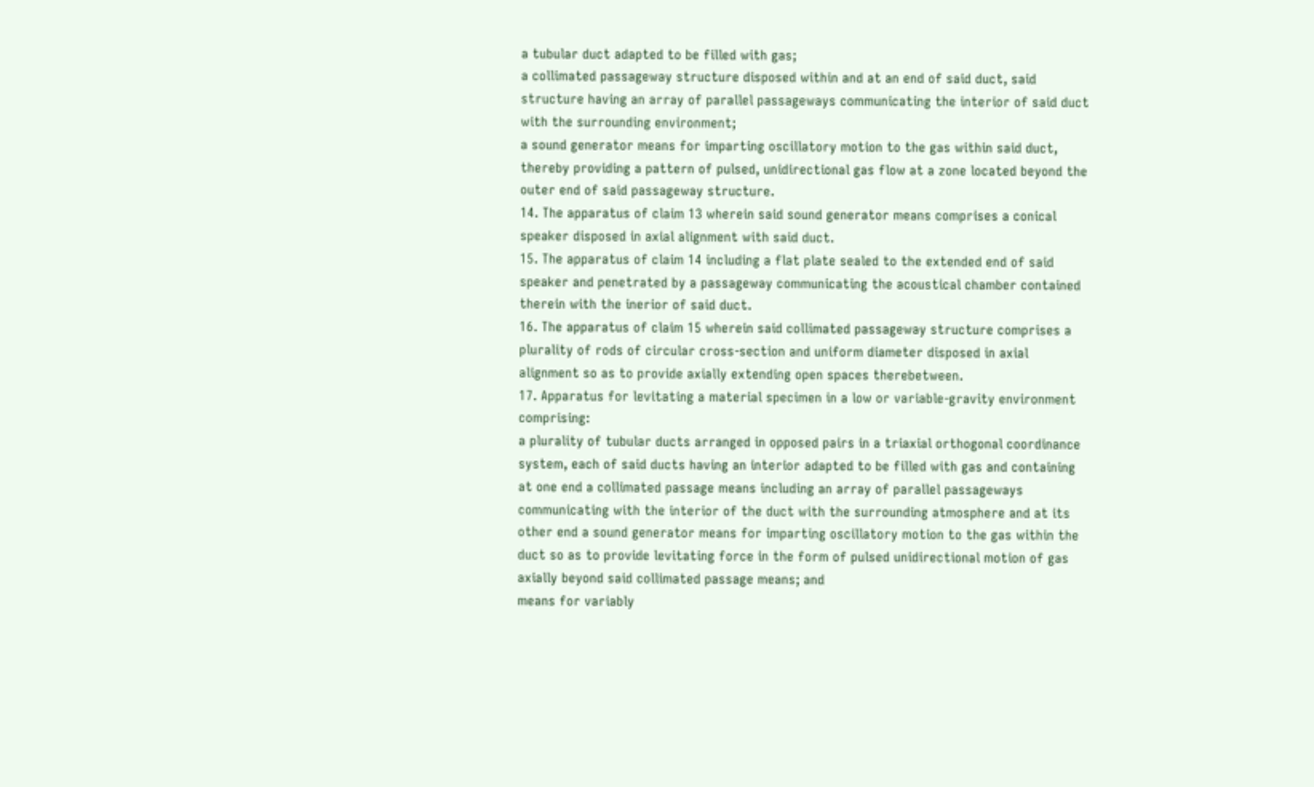a tubular duct adapted to be filled with gas;
a collimated passageway structure disposed within and at an end of said duct, said structure having an array of parallel passageways communicating the interior of said duct with the surrounding environment;
a sound generator means for imparting oscillatory motion to the gas within said duct, thereby providing a pattern of pulsed, unidirectional gas flow at a zone located beyond the outer end of said passageway structure.
14. The apparatus of claim 13 wherein said sound generator means comprises a conical speaker disposed in axial alignment with said duct.
15. The apparatus of claim 14 including a flat plate sealed to the extended end of said speaker and penetrated by a passageway communicating the acoustical chamber contained therein with the inerior of said duct.
16. The apparatus of claim 15 wherein said collimated passageway structure comprises a plurality of rods of circular cross-section and uniform diameter disposed in axial alignment so as to provide axially extending open spaces therebetween.
17. Apparatus for levitating a material specimen in a low or variable-gravity environment comprising:
a plurality of tubular ducts arranged in opposed pairs in a triaxial orthogonal coordinance system, each of said ducts having an interior adapted to be filled with gas and containing at one end a collimated passage means including an array of parallel passageways communicating with the interior of the duct with the surrounding atmosphere and at its other end a sound generator means for imparting oscillatory motion to the gas within the duct so as to provide levitating force in the form of pulsed unidirectional motion of gas axially beyond said collimated passage means; and
means for variably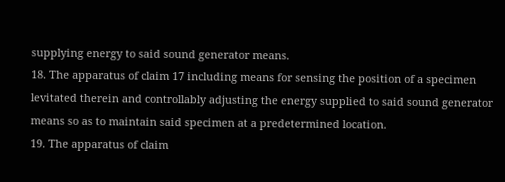supplying energy to said sound generator means.
18. The apparatus of claim 17 including means for sensing the position of a specimen levitated therein and controllably adjusting the energy supplied to said sound generator means so as to maintain said specimen at a predetermined location.
19. The apparatus of claim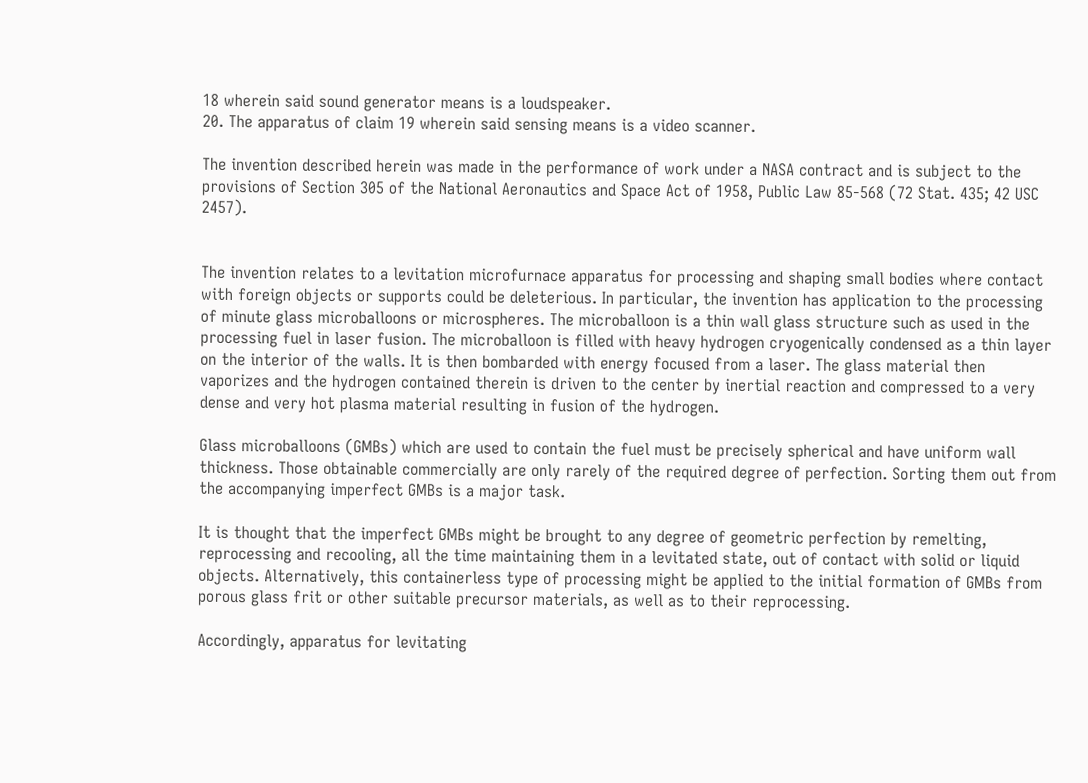18 wherein said sound generator means is a loudspeaker.
20. The apparatus of claim 19 wherein said sensing means is a video scanner.

The invention described herein was made in the performance of work under a NASA contract and is subject to the provisions of Section 305 of the National Aeronautics and Space Act of 1958, Public Law 85-568 (72 Stat. 435; 42 USC 2457).


The invention relates to a levitation microfurnace apparatus for processing and shaping small bodies where contact with foreign objects or supports could be deleterious. In particular, the invention has application to the processing of minute glass microballoons or microspheres. The microballoon is a thin wall glass structure such as used in the processing fuel in laser fusion. The microballoon is filled with heavy hydrogen cryogenically condensed as a thin layer on the interior of the walls. It is then bombarded with energy focused from a laser. The glass material then vaporizes and the hydrogen contained therein is driven to the center by inertial reaction and compressed to a very dense and very hot plasma material resulting in fusion of the hydrogen.

Glass microballoons (GMBs) which are used to contain the fuel must be precisely spherical and have uniform wall thickness. Those obtainable commercially are only rarely of the required degree of perfection. Sorting them out from the accompanying imperfect GMBs is a major task.

It is thought that the imperfect GMBs might be brought to any degree of geometric perfection by remelting, reprocessing and recooling, all the time maintaining them in a levitated state, out of contact with solid or liquid objects. Alternatively, this containerless type of processing might be applied to the initial formation of GMBs from porous glass frit or other suitable precursor materials, as well as to their reprocessing.

Accordingly, apparatus for levitating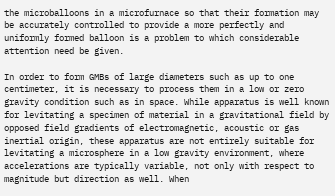the microballoons in a microfurnace so that their formation may be accurately controlled to provide a more perfectly and uniformly formed balloon is a problem to which considerable attention need be given.

In order to form GMBs of large diameters such as up to one centimeter, it is necessary to process them in a low or zero gravity condition such as in space. While apparatus is well known for levitating a specimen of material in a gravitational field by opposed field gradients of electromagnetic, acoustic or gas inertial origin, these apparatus are not entirely suitable for levitating a microsphere in a low gravity environment, where accelerations are typically variable, not only with respect to magnitude but direction as well. When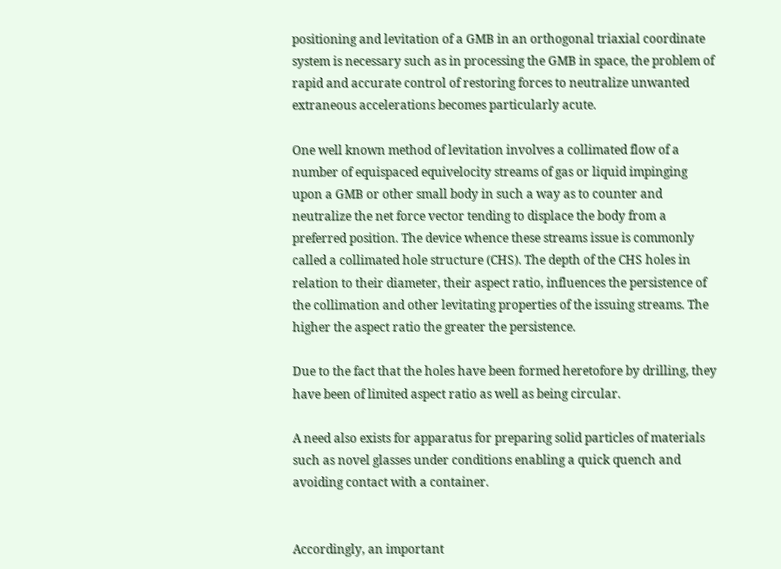positioning and levitation of a GMB in an orthogonal triaxial coordinate system is necessary such as in processing the GMB in space, the problem of rapid and accurate control of restoring forces to neutralize unwanted extraneous accelerations becomes particularly acute.

One well known method of levitation involves a collimated flow of a number of equispaced equivelocity streams of gas or liquid impinging upon a GMB or other small body in such a way as to counter and neutralize the net force vector tending to displace the body from a preferred position. The device whence these streams issue is commonly called a collimated hole structure (CHS). The depth of the CHS holes in relation to their diameter, their aspect ratio, influences the persistence of the collimation and other levitating properties of the issuing streams. The higher the aspect ratio the greater the persistence.

Due to the fact that the holes have been formed heretofore by drilling, they have been of limited aspect ratio as well as being circular.

A need also exists for apparatus for preparing solid particles of materials such as novel glasses under conditions enabling a quick quench and avoiding contact with a container.


Accordingly, an important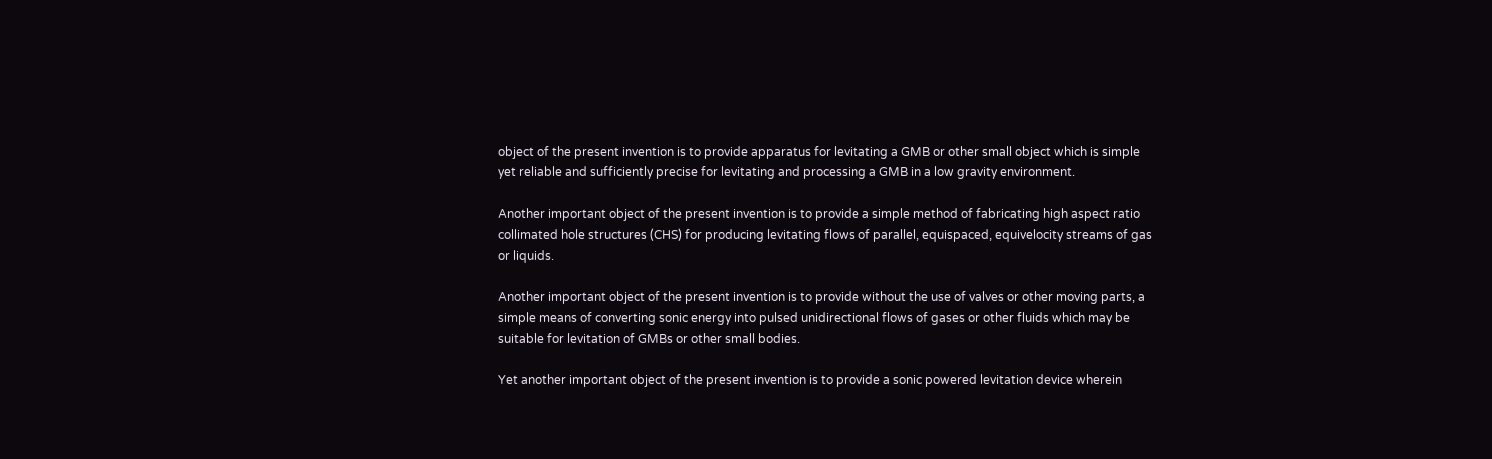object of the present invention is to provide apparatus for levitating a GMB or other small object which is simple yet reliable and sufficiently precise for levitating and processing a GMB in a low gravity environment.

Another important object of the present invention is to provide a simple method of fabricating high aspect ratio collimated hole structures (CHS) for producing levitating flows of parallel, equispaced, equivelocity streams of gas or liquids.

Another important object of the present invention is to provide without the use of valves or other moving parts, a simple means of converting sonic energy into pulsed unidirectional flows of gases or other fluids which may be suitable for levitation of GMBs or other small bodies.

Yet another important object of the present invention is to provide a sonic powered levitation device wherein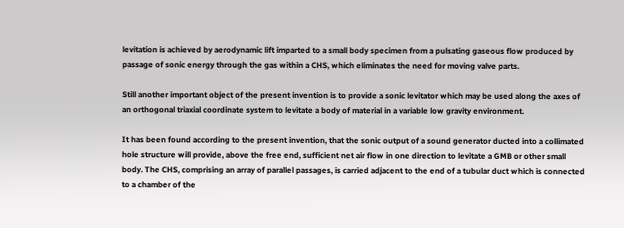levitation is achieved by aerodynamic lift imparted to a small body specimen from a pulsating gaseous flow produced by passage of sonic energy through the gas within a CHS, which eliminates the need for moving valve parts.

Still another important object of the present invention is to provide a sonic levitator which may be used along the axes of an orthogonal triaxial coordinate system to levitate a body of material in a variable low gravity environment.

It has been found according to the present invention, that the sonic output of a sound generator ducted into a collimated hole structure will provide, above the free end, sufficient net air flow in one direction to levitate a GMB or other small body. The CHS, comprising an array of parallel passages, is carried adjacent to the end of a tubular duct which is connected to a chamber of the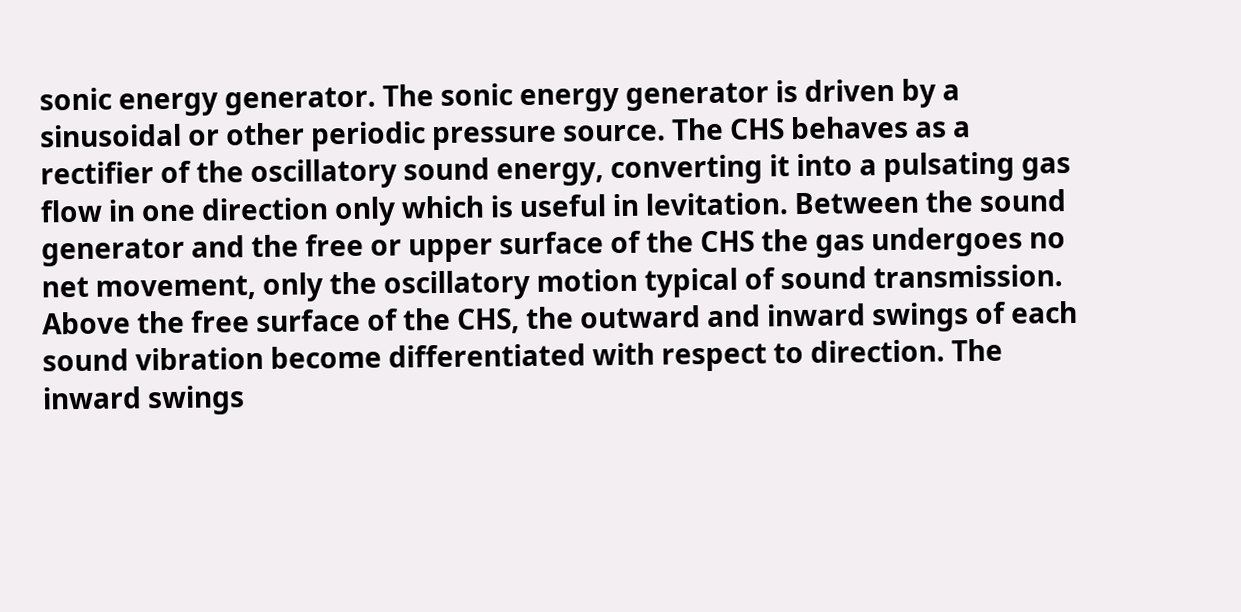sonic energy generator. The sonic energy generator is driven by a sinusoidal or other periodic pressure source. The CHS behaves as a rectifier of the oscillatory sound energy, converting it into a pulsating gas flow in one direction only which is useful in levitation. Between the sound generator and the free or upper surface of the CHS the gas undergoes no net movement, only the oscillatory motion typical of sound transmission. Above the free surface of the CHS, the outward and inward swings of each sound vibration become differentiated with respect to direction. The inward swings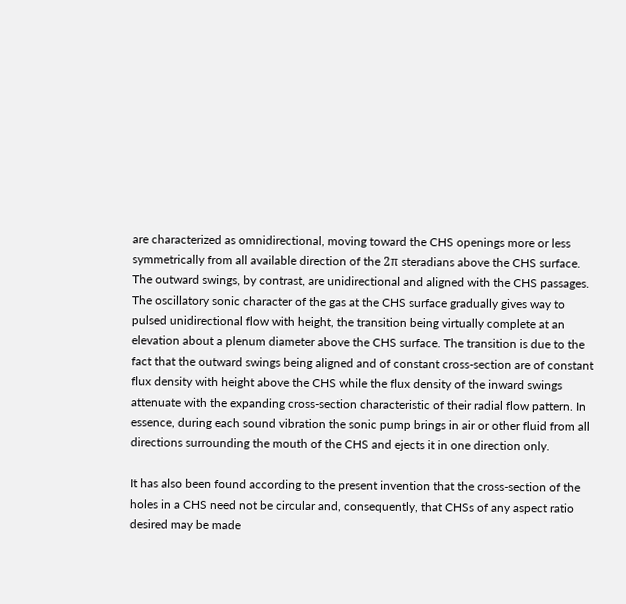are characterized as omnidirectional, moving toward the CHS openings more or less symmetrically from all available direction of the 2π steradians above the CHS surface. The outward swings, by contrast, are unidirectional and aligned with the CHS passages. The oscillatory sonic character of the gas at the CHS surface gradually gives way to pulsed unidirectional flow with height, the transition being virtually complete at an elevation about a plenum diameter above the CHS surface. The transition is due to the fact that the outward swings being aligned and of constant cross-section are of constant flux density with height above the CHS while the flux density of the inward swings attenuate with the expanding cross-section characteristic of their radial flow pattern. In essence, during each sound vibration the sonic pump brings in air or other fluid from all directions surrounding the mouth of the CHS and ejects it in one direction only.

It has also been found according to the present invention that the cross-section of the holes in a CHS need not be circular and, consequently, that CHSs of any aspect ratio desired may be made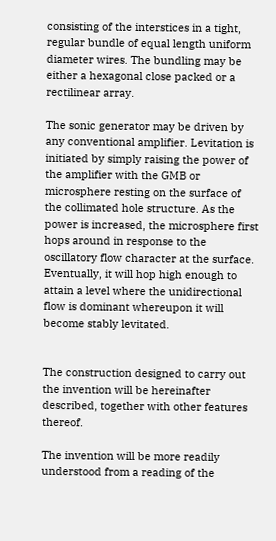consisting of the interstices in a tight, regular bundle of equal length uniform diameter wires. The bundling may be either a hexagonal close packed or a rectilinear array.

The sonic generator may be driven by any conventional amplifier. Levitation is initiated by simply raising the power of the amplifier with the GMB or microsphere resting on the surface of the collimated hole structure. As the power is increased, the microsphere first hops around in response to the oscillatory flow character at the surface. Eventually, it will hop high enough to attain a level where the unidirectional flow is dominant whereupon it will become stably levitated.


The construction designed to carry out the invention will be hereinafter described, together with other features thereof.

The invention will be more readily understood from a reading of the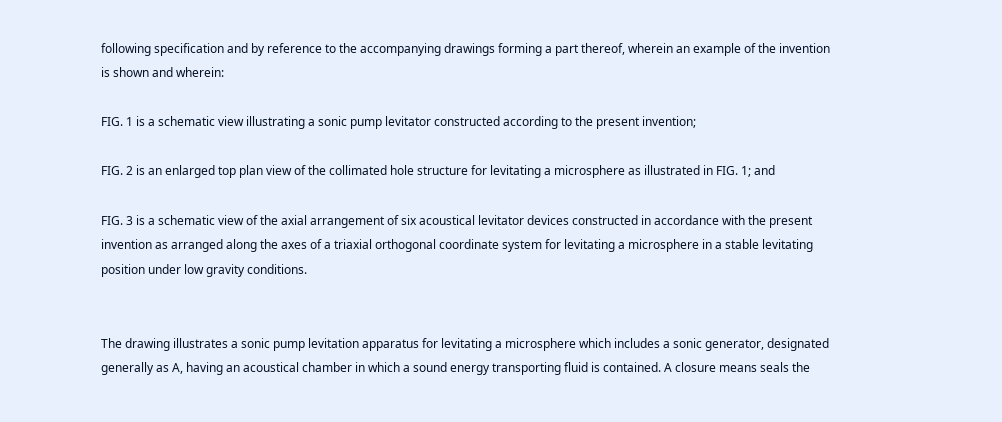following specification and by reference to the accompanying drawings forming a part thereof, wherein an example of the invention is shown and wherein:

FIG. 1 is a schematic view illustrating a sonic pump levitator constructed according to the present invention;

FIG. 2 is an enlarged top plan view of the collimated hole structure for levitating a microsphere as illustrated in FIG. 1; and

FIG. 3 is a schematic view of the axial arrangement of six acoustical levitator devices constructed in accordance with the present invention as arranged along the axes of a triaxial orthogonal coordinate system for levitating a microsphere in a stable levitating position under low gravity conditions.


The drawing illustrates a sonic pump levitation apparatus for levitating a microsphere which includes a sonic generator, designated generally as A, having an acoustical chamber in which a sound energy transporting fluid is contained. A closure means seals the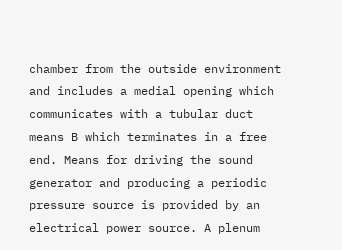chamber from the outside environment and includes a medial opening which communicates with a tubular duct means B which terminates in a free end. Means for driving the sound generator and producing a periodic pressure source is provided by an electrical power source. A plenum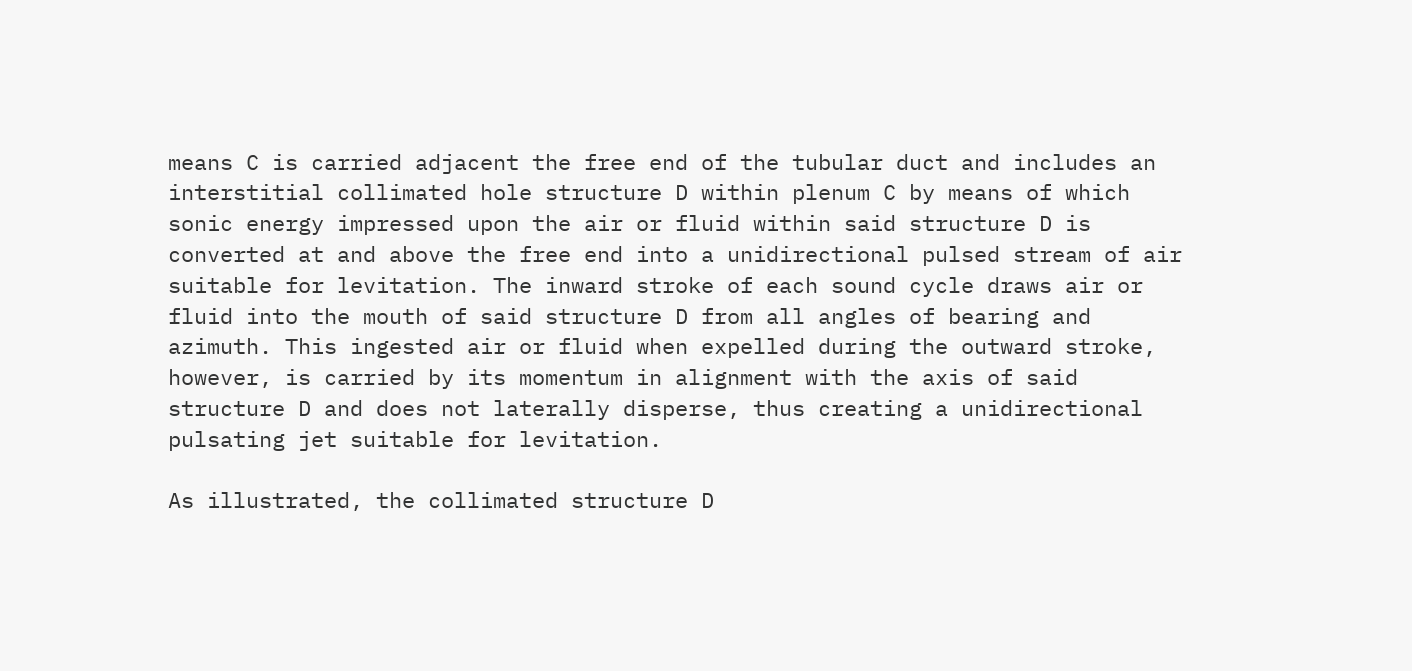means C is carried adjacent the free end of the tubular duct and includes an interstitial collimated hole structure D within plenum C by means of which sonic energy impressed upon the air or fluid within said structure D is converted at and above the free end into a unidirectional pulsed stream of air suitable for levitation. The inward stroke of each sound cycle draws air or fluid into the mouth of said structure D from all angles of bearing and azimuth. This ingested air or fluid when expelled during the outward stroke, however, is carried by its momentum in alignment with the axis of said structure D and does not laterally disperse, thus creating a unidirectional pulsating jet suitable for levitation.

As illustrated, the collimated structure D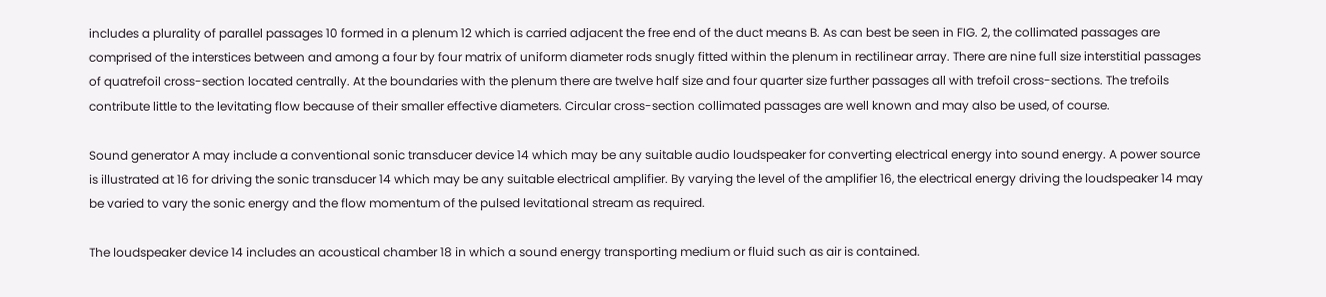includes a plurality of parallel passages 10 formed in a plenum 12 which is carried adjacent the free end of the duct means B. As can best be seen in FIG. 2, the collimated passages are comprised of the interstices between and among a four by four matrix of uniform diameter rods snugly fitted within the plenum in rectilinear array. There are nine full size interstitial passages of quatrefoil cross-section located centrally. At the boundaries with the plenum there are twelve half size and four quarter size further passages all with trefoil cross-sections. The trefoils contribute little to the levitating flow because of their smaller effective diameters. Circular cross-section collimated passages are well known and may also be used, of course.

Sound generator A may include a conventional sonic transducer device 14 which may be any suitable audio loudspeaker for converting electrical energy into sound energy. A power source is illustrated at 16 for driving the sonic transducer 14 which may be any suitable electrical amplifier. By varying the level of the amplifier 16, the electrical energy driving the loudspeaker 14 may be varied to vary the sonic energy and the flow momentum of the pulsed levitational stream as required.

The loudspeaker device 14 includes an acoustical chamber 18 in which a sound energy transporting medium or fluid such as air is contained.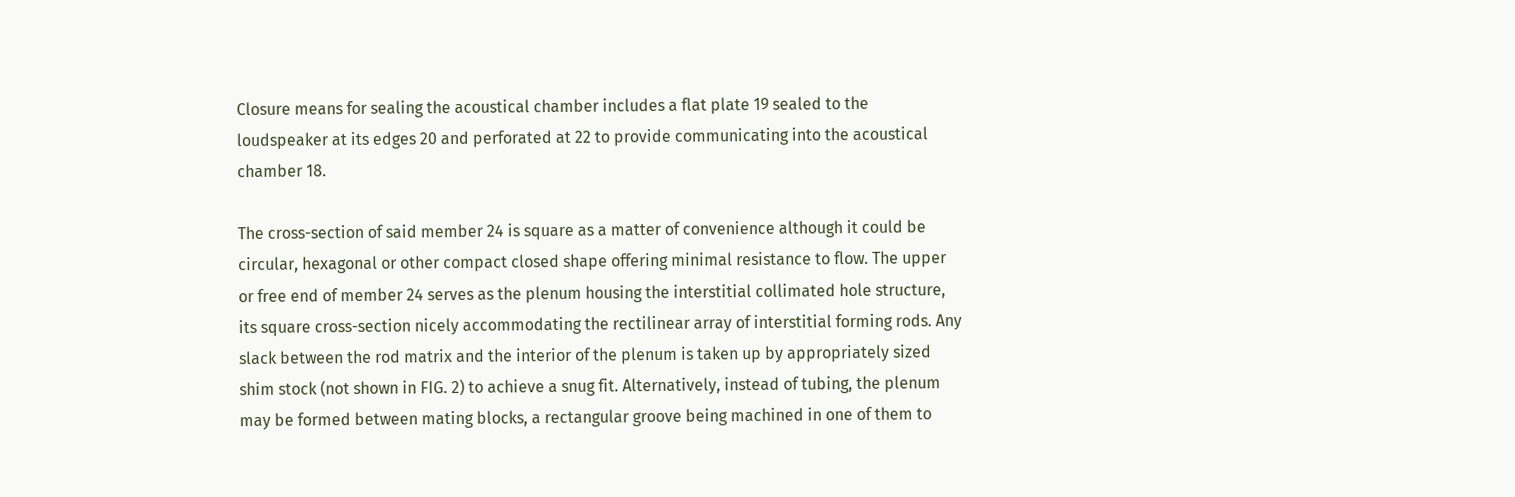Closure means for sealing the acoustical chamber includes a flat plate 19 sealed to the loudspeaker at its edges 20 and perforated at 22 to provide communicating into the acoustical chamber 18.

The cross-section of said member 24 is square as a matter of convenience although it could be circular, hexagonal or other compact closed shape offering minimal resistance to flow. The upper or free end of member 24 serves as the plenum housing the interstitial collimated hole structure, its square cross-section nicely accommodating the rectilinear array of interstitial forming rods. Any slack between the rod matrix and the interior of the plenum is taken up by appropriately sized shim stock (not shown in FIG. 2) to achieve a snug fit. Alternatively, instead of tubing, the plenum may be formed between mating blocks, a rectangular groove being machined in one of them to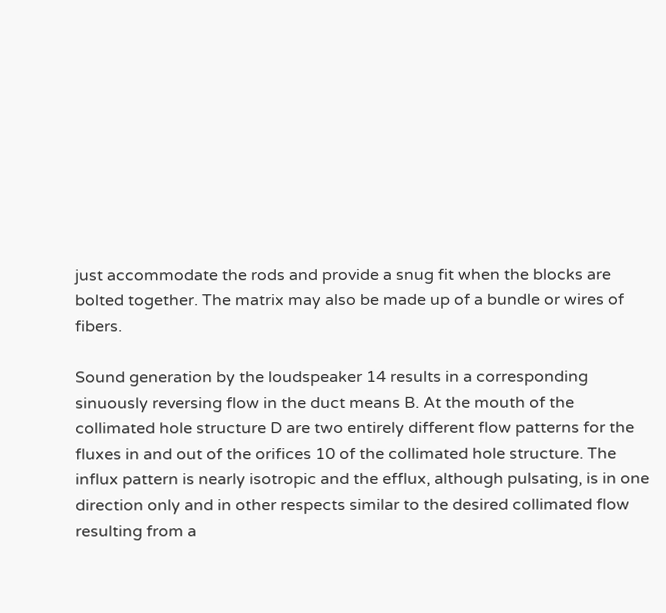just accommodate the rods and provide a snug fit when the blocks are bolted together. The matrix may also be made up of a bundle or wires of fibers.

Sound generation by the loudspeaker 14 results in a corresponding sinuously reversing flow in the duct means B. At the mouth of the collimated hole structure D are two entirely different flow patterns for the fluxes in and out of the orifices 10 of the collimated hole structure. The influx pattern is nearly isotropic and the efflux, although pulsating, is in one direction only and in other respects similar to the desired collimated flow resulting from a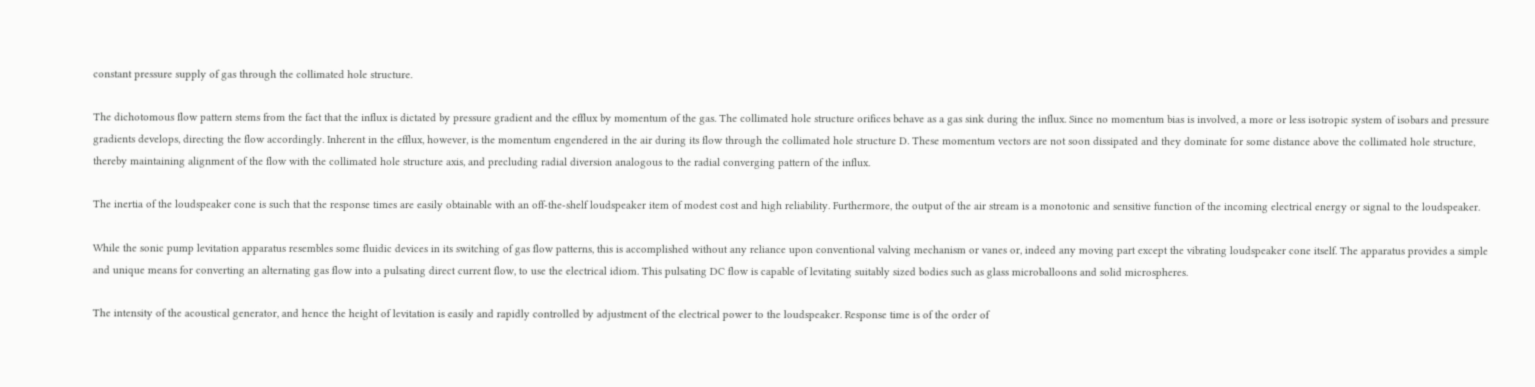constant pressure supply of gas through the collimated hole structure.

The dichotomous flow pattern stems from the fact that the influx is dictated by pressure gradient and the efflux by momentum of the gas. The collimated hole structure orifices behave as a gas sink during the influx. Since no momentum bias is involved, a more or less isotropic system of isobars and pressure gradients develops, directing the flow accordingly. Inherent in the efflux, however, is the momentum engendered in the air during its flow through the collimated hole structure D. These momentum vectors are not soon dissipated and they dominate for some distance above the collimated hole structure, thereby maintaining alignment of the flow with the collimated hole structure axis, and precluding radial diversion analogous to the radial converging pattern of the influx.

The inertia of the loudspeaker cone is such that the response times are easily obtainable with an off-the-shelf loudspeaker item of modest cost and high reliability. Furthermore, the output of the air stream is a monotonic and sensitive function of the incoming electrical energy or signal to the loudspeaker.

While the sonic pump levitation apparatus resembles some fluidic devices in its switching of gas flow patterns, this is accomplished without any reliance upon conventional valving mechanism or vanes or, indeed any moving part except the vibrating loudspeaker cone itself. The apparatus provides a simple and unique means for converting an alternating gas flow into a pulsating direct current flow, to use the electrical idiom. This pulsating DC flow is capable of levitating suitably sized bodies such as glass microballoons and solid microspheres.

The intensity of the acoustical generator, and hence the height of levitation is easily and rapidly controlled by adjustment of the electrical power to the loudspeaker. Response time is of the order of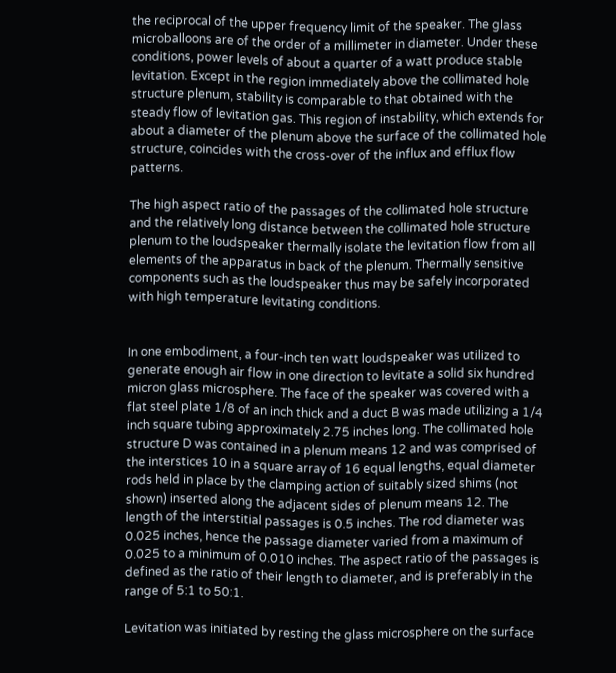the reciprocal of the upper frequency limit of the speaker. The glass microballoons are of the order of a millimeter in diameter. Under these conditions, power levels of about a quarter of a watt produce stable levitation. Except in the region immediately above the collimated hole structure plenum, stability is comparable to that obtained with the steady flow of levitation gas. This region of instability, which extends for about a diameter of the plenum above the surface of the collimated hole structure, coincides with the cross-over of the influx and efflux flow patterns.

The high aspect ratio of the passages of the collimated hole structure and the relatively long distance between the collimated hole structure plenum to the loudspeaker thermally isolate the levitation flow from all elements of the apparatus in back of the plenum. Thermally sensitive components such as the loudspeaker thus may be safely incorporated with high temperature levitating conditions.


In one embodiment, a four-inch ten watt loudspeaker was utilized to generate enough air flow in one direction to levitate a solid six hundred micron glass microsphere. The face of the speaker was covered with a flat steel plate 1/8 of an inch thick and a duct B was made utilizing a 1/4 inch square tubing approximately 2.75 inches long. The collimated hole structure D was contained in a plenum means 12 and was comprised of the interstices 10 in a square array of 16 equal lengths, equal diameter rods held in place by the clamping action of suitably sized shims (not shown) inserted along the adjacent sides of plenum means 12. The length of the interstitial passages is 0.5 inches. The rod diameter was 0.025 inches, hence the passage diameter varied from a maximum of 0.025 to a minimum of 0.010 inches. The aspect ratio of the passages is defined as the ratio of their length to diameter, and is preferably in the range of 5:1 to 50:1.

Levitation was initiated by resting the glass microsphere on the surface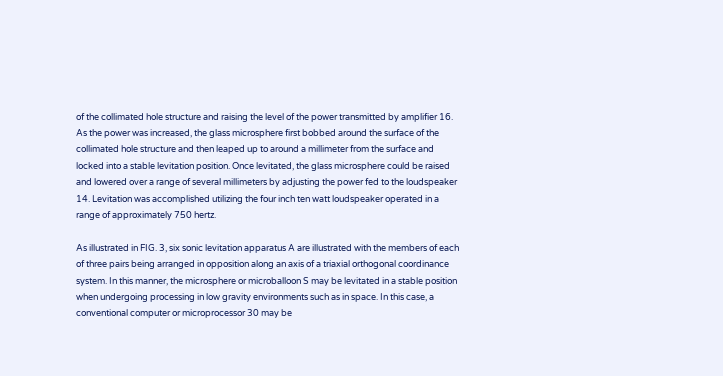of the collimated hole structure and raising the level of the power transmitted by amplifier 16. As the power was increased, the glass microsphere first bobbed around the surface of the collimated hole structure and then leaped up to around a millimeter from the surface and locked into a stable levitation position. Once levitated, the glass microsphere could be raised and lowered over a range of several millimeters by adjusting the power fed to the loudspeaker 14. Levitation was accomplished utilizing the four inch ten watt loudspeaker operated in a range of approximately 750 hertz.

As illustrated in FIG. 3, six sonic levitation apparatus A are illustrated with the members of each of three pairs being arranged in opposition along an axis of a triaxial orthogonal coordinance system. In this manner, the microsphere or microballoon S may be levitated in a stable position when undergoing processing in low gravity environments such as in space. In this case, a conventional computer or microprocessor 30 may be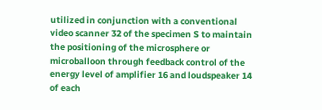utilized in conjunction with a conventional video scanner 32 of the specimen S to maintain the positioning of the microsphere or microballoon through feedback control of the energy level of amplifier 16 and loudspeaker 14 of each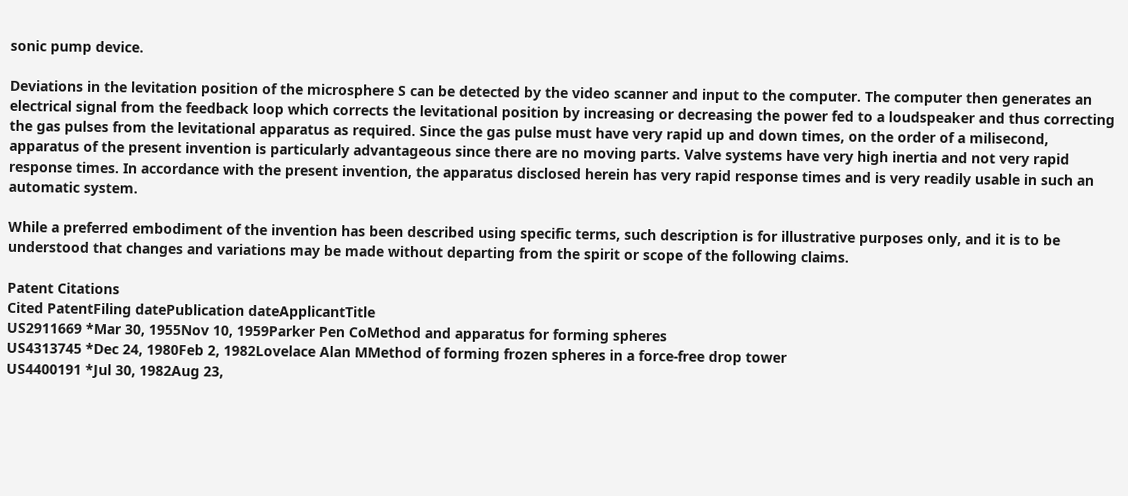sonic pump device.

Deviations in the levitation position of the microsphere S can be detected by the video scanner and input to the computer. The computer then generates an electrical signal from the feedback loop which corrects the levitational position by increasing or decreasing the power fed to a loudspeaker and thus correcting the gas pulses from the levitational apparatus as required. Since the gas pulse must have very rapid up and down times, on the order of a milisecond, apparatus of the present invention is particularly advantageous since there are no moving parts. Valve systems have very high inertia and not very rapid response times. In accordance with the present invention, the apparatus disclosed herein has very rapid response times and is very readily usable in such an automatic system.

While a preferred embodiment of the invention has been described using specific terms, such description is for illustrative purposes only, and it is to be understood that changes and variations may be made without departing from the spirit or scope of the following claims.

Patent Citations
Cited PatentFiling datePublication dateApplicantTitle
US2911669 *Mar 30, 1955Nov 10, 1959Parker Pen CoMethod and apparatus for forming spheres
US4313745 *Dec 24, 1980Feb 2, 1982Lovelace Alan MMethod of forming frozen spheres in a force-free drop tower
US4400191 *Jul 30, 1982Aug 23,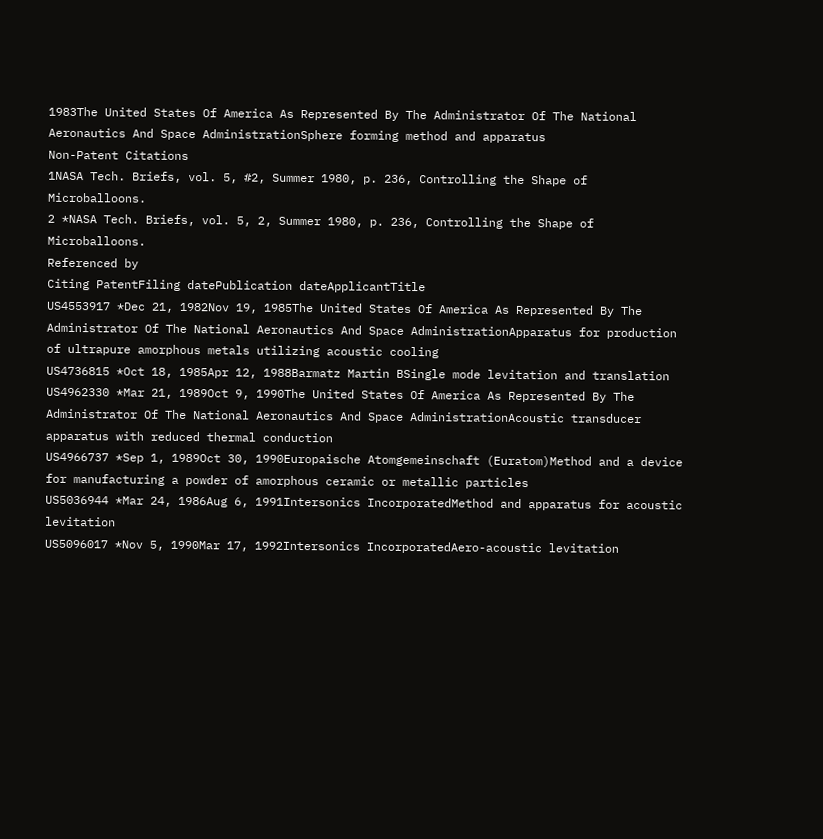1983The United States Of America As Represented By The Administrator Of The National Aeronautics And Space AdministrationSphere forming method and apparatus
Non-Patent Citations
1NASA Tech. Briefs, vol. 5, #2, Summer 1980, p. 236, Controlling the Shape of Microballoons.
2 *NASA Tech. Briefs, vol. 5, 2, Summer 1980, p. 236, Controlling the Shape of Microballoons.
Referenced by
Citing PatentFiling datePublication dateApplicantTitle
US4553917 *Dec 21, 1982Nov 19, 1985The United States Of America As Represented By The Administrator Of The National Aeronautics And Space AdministrationApparatus for production of ultrapure amorphous metals utilizing acoustic cooling
US4736815 *Oct 18, 1985Apr 12, 1988Barmatz Martin BSingle mode levitation and translation
US4962330 *Mar 21, 1989Oct 9, 1990The United States Of America As Represented By The Administrator Of The National Aeronautics And Space AdministrationAcoustic transducer apparatus with reduced thermal conduction
US4966737 *Sep 1, 1989Oct 30, 1990Europaische Atomgemeinschaft (Euratom)Method and a device for manufacturing a powder of amorphous ceramic or metallic particles
US5036944 *Mar 24, 1986Aug 6, 1991Intersonics IncorporatedMethod and apparatus for acoustic levitation
US5096017 *Nov 5, 1990Mar 17, 1992Intersonics IncorporatedAero-acoustic levitation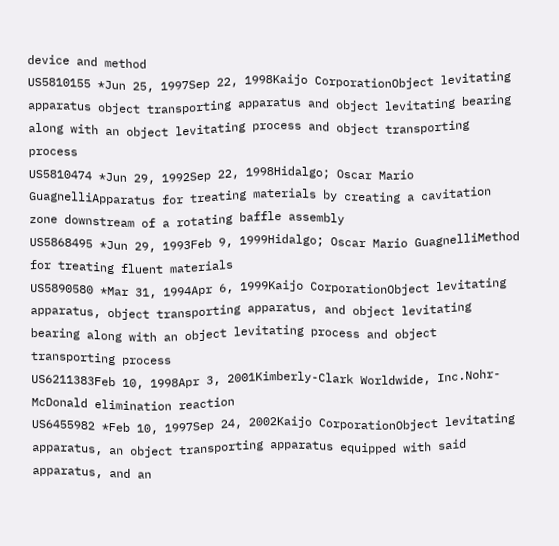device and method
US5810155 *Jun 25, 1997Sep 22, 1998Kaijo CorporationObject levitating apparatus object transporting apparatus and object levitating bearing along with an object levitating process and object transporting process
US5810474 *Jun 29, 1992Sep 22, 1998Hidalgo; Oscar Mario GuagnelliApparatus for treating materials by creating a cavitation zone downstream of a rotating baffle assembly
US5868495 *Jun 29, 1993Feb 9, 1999Hidalgo; Oscar Mario GuagnelliMethod for treating fluent materials
US5890580 *Mar 31, 1994Apr 6, 1999Kaijo CorporationObject levitating apparatus, object transporting apparatus, and object levitating bearing along with an object levitating process and object transporting process
US6211383Feb 10, 1998Apr 3, 2001Kimberly-Clark Worldwide, Inc.Nohr-McDonald elimination reaction
US6455982 *Feb 10, 1997Sep 24, 2002Kaijo CorporationObject levitating apparatus, an object transporting apparatus equipped with said apparatus, and an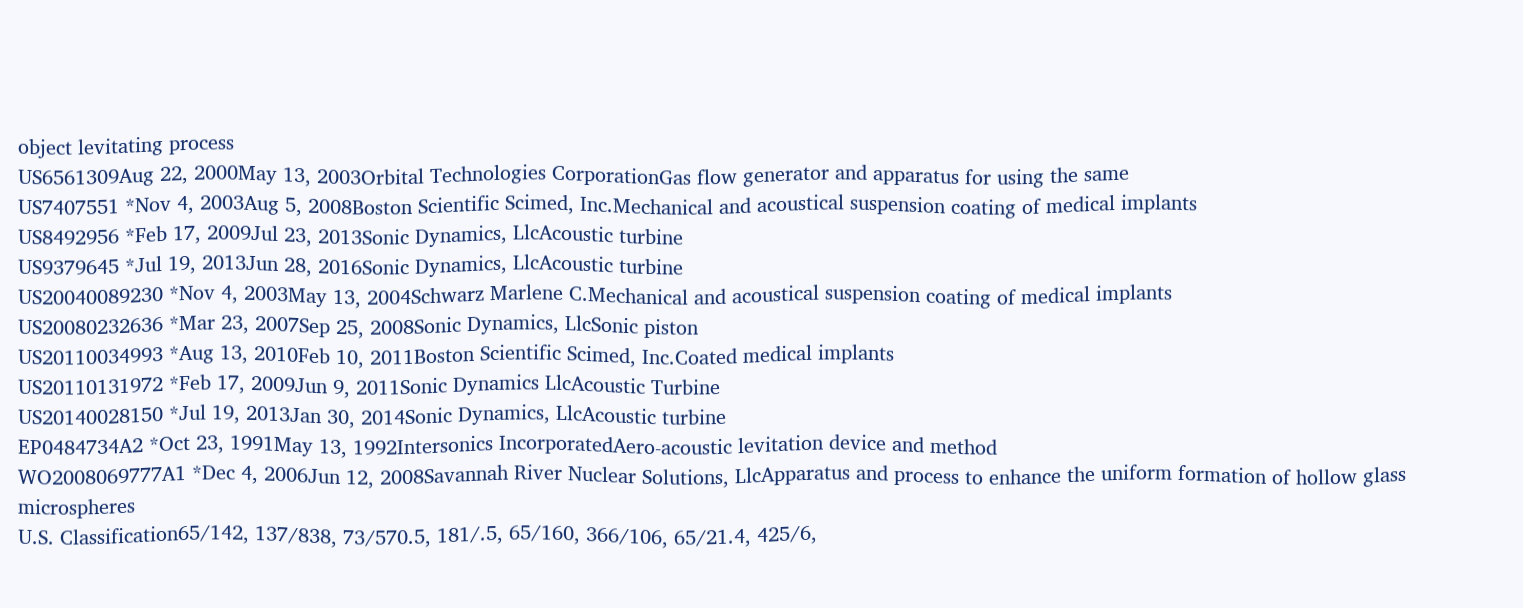object levitating process
US6561309Aug 22, 2000May 13, 2003Orbital Technologies CorporationGas flow generator and apparatus for using the same
US7407551 *Nov 4, 2003Aug 5, 2008Boston Scientific Scimed, Inc.Mechanical and acoustical suspension coating of medical implants
US8492956 *Feb 17, 2009Jul 23, 2013Sonic Dynamics, LlcAcoustic turbine
US9379645 *Jul 19, 2013Jun 28, 2016Sonic Dynamics, LlcAcoustic turbine
US20040089230 *Nov 4, 2003May 13, 2004Schwarz Marlene C.Mechanical and acoustical suspension coating of medical implants
US20080232636 *Mar 23, 2007Sep 25, 2008Sonic Dynamics, LlcSonic piston
US20110034993 *Aug 13, 2010Feb 10, 2011Boston Scientific Scimed, Inc.Coated medical implants
US20110131972 *Feb 17, 2009Jun 9, 2011Sonic Dynamics LlcAcoustic Turbine
US20140028150 *Jul 19, 2013Jan 30, 2014Sonic Dynamics, LlcAcoustic turbine
EP0484734A2 *Oct 23, 1991May 13, 1992Intersonics IncorporatedAero-acoustic levitation device and method
WO2008069777A1 *Dec 4, 2006Jun 12, 2008Savannah River Nuclear Solutions, LlcApparatus and process to enhance the uniform formation of hollow glass microspheres
U.S. Classification65/142, 137/838, 73/570.5, 181/.5, 65/160, 366/106, 65/21.4, 425/6,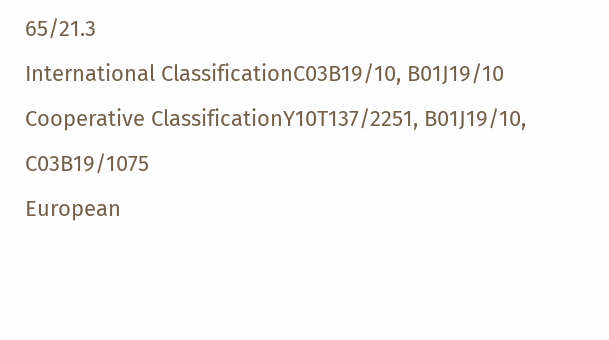65/21.3
International ClassificationC03B19/10, B01J19/10
Cooperative ClassificationY10T137/2251, B01J19/10, C03B19/1075
European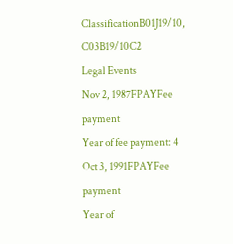ClassificationB01J19/10, C03B19/10C2
Legal Events
Nov 2, 1987FPAYFee payment
Year of fee payment: 4
Oct 3, 1991FPAYFee payment
Year of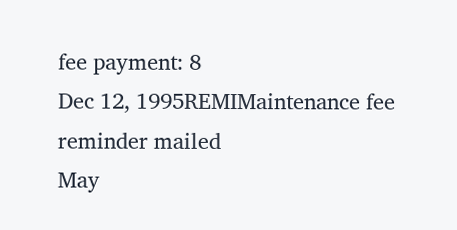fee payment: 8
Dec 12, 1995REMIMaintenance fee reminder mailed
May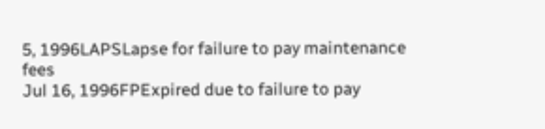5, 1996LAPSLapse for failure to pay maintenance fees
Jul 16, 1996FPExpired due to failure to pay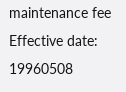maintenance fee
Effective date: 19960508